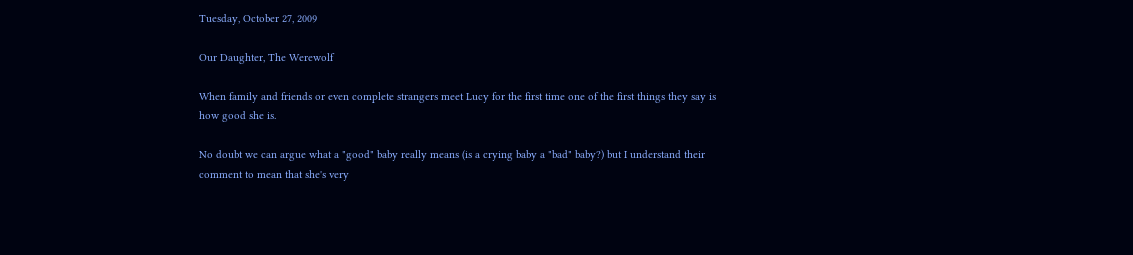Tuesday, October 27, 2009

Our Daughter, The Werewolf

When family and friends or even complete strangers meet Lucy for the first time one of the first things they say is how good she is.

No doubt we can argue what a "good" baby really means (is a crying baby a "bad" baby?) but I understand their comment to mean that she's very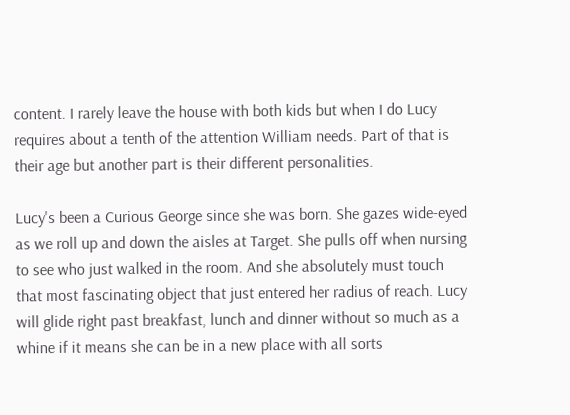content. I rarely leave the house with both kids but when I do Lucy requires about a tenth of the attention William needs. Part of that is their age but another part is their different personalities.

Lucy's been a Curious George since she was born. She gazes wide-eyed as we roll up and down the aisles at Target. She pulls off when nursing to see who just walked in the room. And she absolutely must touch that most fascinating object that just entered her radius of reach. Lucy will glide right past breakfast, lunch and dinner without so much as a whine if it means she can be in a new place with all sorts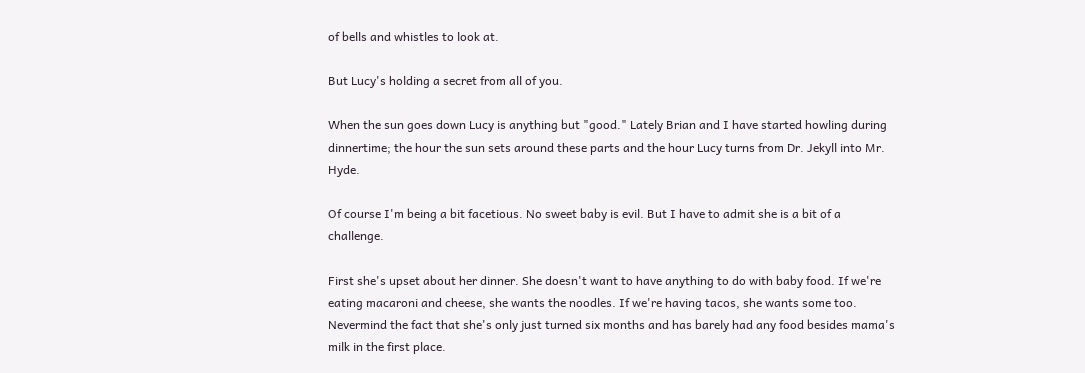of bells and whistles to look at.

But Lucy's holding a secret from all of you.

When the sun goes down Lucy is anything but "good." Lately Brian and I have started howling during dinnertime; the hour the sun sets around these parts and the hour Lucy turns from Dr. Jekyll into Mr. Hyde.

Of course I'm being a bit facetious. No sweet baby is evil. But I have to admit she is a bit of a challenge.

First she's upset about her dinner. She doesn't want to have anything to do with baby food. If we're eating macaroni and cheese, she wants the noodles. If we're having tacos, she wants some too. Nevermind the fact that she's only just turned six months and has barely had any food besides mama's milk in the first place.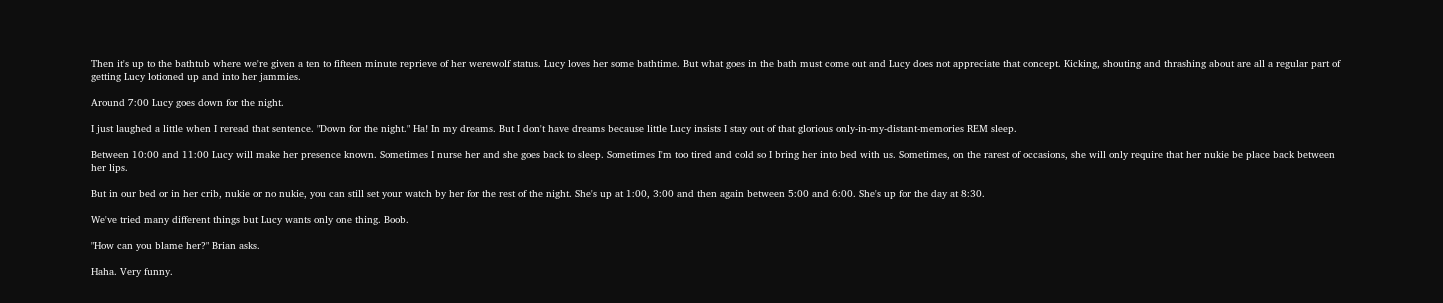Then it's up to the bathtub where we're given a ten to fifteen minute reprieve of her werewolf status. Lucy loves her some bathtime. But what goes in the bath must come out and Lucy does not appreciate that concept. Kicking, shouting and thrashing about are all a regular part of getting Lucy lotioned up and into her jammies.

Around 7:00 Lucy goes down for the night.

I just laughed a little when I reread that sentence. "Down for the night." Ha! In my dreams. But I don't have dreams because little Lucy insists I stay out of that glorious only-in-my-distant-memories REM sleep.

Between 10:00 and 11:00 Lucy will make her presence known. Sometimes I nurse her and she goes back to sleep. Sometimes I'm too tired and cold so I bring her into bed with us. Sometimes, on the rarest of occasions, she will only require that her nukie be place back between her lips.

But in our bed or in her crib, nukie or no nukie, you can still set your watch by her for the rest of the night. She's up at 1:00, 3:00 and then again between 5:00 and 6:00. She's up for the day at 8:30.

We've tried many different things but Lucy wants only one thing. Boob.

"How can you blame her?" Brian asks.

Haha. Very funny.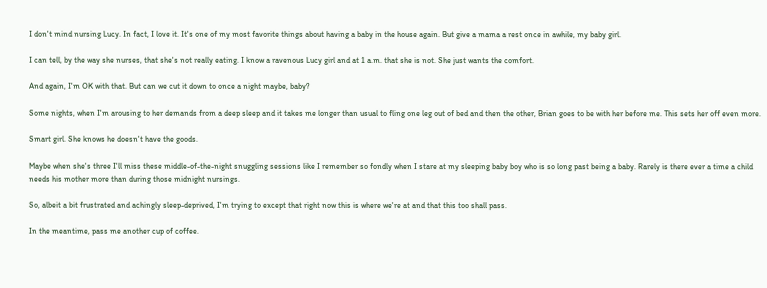I don't mind nursing Lucy. In fact, I love it. It's one of my most favorite things about having a baby in the house again. But give a mama a rest once in awhile, my baby girl.

I can tell, by the way she nurses, that she's not really eating. I know a ravenous Lucy girl and at 1 a.m. that she is not. She just wants the comfort.

And again, I'm OK with that. But can we cut it down to once a night maybe, baby?

Some nights, when I'm arousing to her demands from a deep sleep and it takes me longer than usual to fling one leg out of bed and then the other, Brian goes to be with her before me. This sets her off even more.

Smart girl. She knows he doesn't have the goods.

Maybe when she's three I'll miss these middle-of-the-night snuggling sessions like I remember so fondly when I stare at my sleeping baby boy who is so long past being a baby. Rarely is there ever a time a child needs his mother more than during those midnight nursings.

So, albeit a bit frustrated and achingly sleep-deprived, I'm trying to except that right now this is where we're at and that this too shall pass.

In the meantime, pass me another cup of coffee.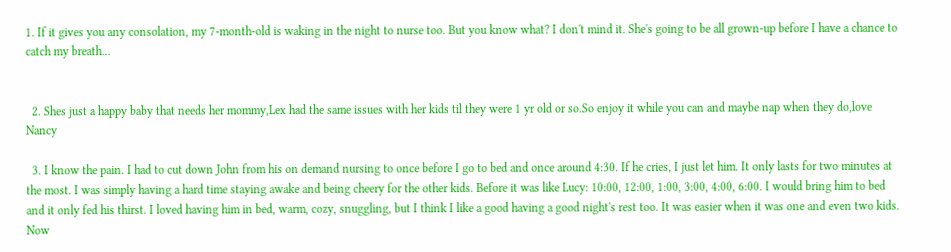1. If it gives you any consolation, my 7-month-old is waking in the night to nurse too. But you know what? I don't mind it. She's going to be all grown-up before I have a chance to catch my breath...


  2. Shes just a happy baby that needs her mommy,Lex had the same issues with her kids til they were 1 yr old or so.So enjoy it while you can and maybe nap when they do,love Nancy

  3. I know the pain. I had to cut down John from his on demand nursing to once before I go to bed and once around 4:30. If he cries, I just let him. It only lasts for two minutes at the most. I was simply having a hard time staying awake and being cheery for the other kids. Before it was like Lucy: 10:00, 12:00, 1:00, 3:00, 4:00, 6:00. I would bring him to bed and it only fed his thirst. I loved having him in bed, warm, cozy, snuggling, but I think I like a good having a good night's rest too. It was easier when it was one and even two kids. Now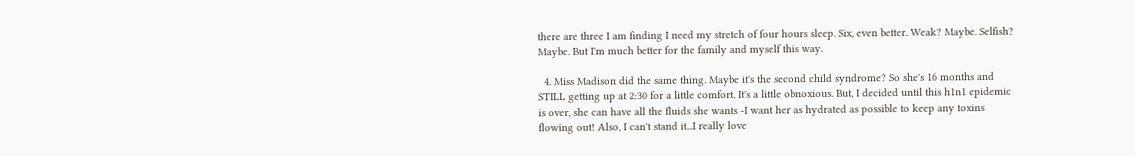there are three I am finding I need my stretch of four hours sleep. Six, even better. Weak? Maybe. Selfish? Maybe. But I'm much better for the family and myself this way.

  4. Miss Madison did the same thing. Maybe it's the second child syndrome? So she's 16 months and STILL getting up at 2:30 for a little comfort. It's a little obnoxious. But, I decided until this h1n1 epidemic is over, she can have all the fluids she wants -I want her as hydrated as possible to keep any toxins flowing out! Also, I can't stand it...I really love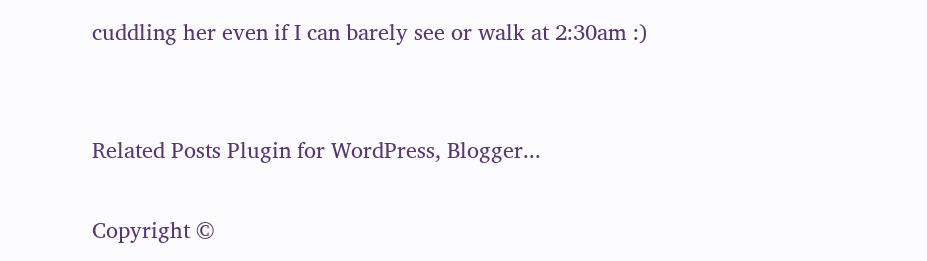cuddling her even if I can barely see or walk at 2:30am :)


Related Posts Plugin for WordPress, Blogger...

Copyright ©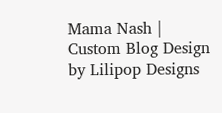Mama Nash | Custom Blog Design by Lilipop Designs